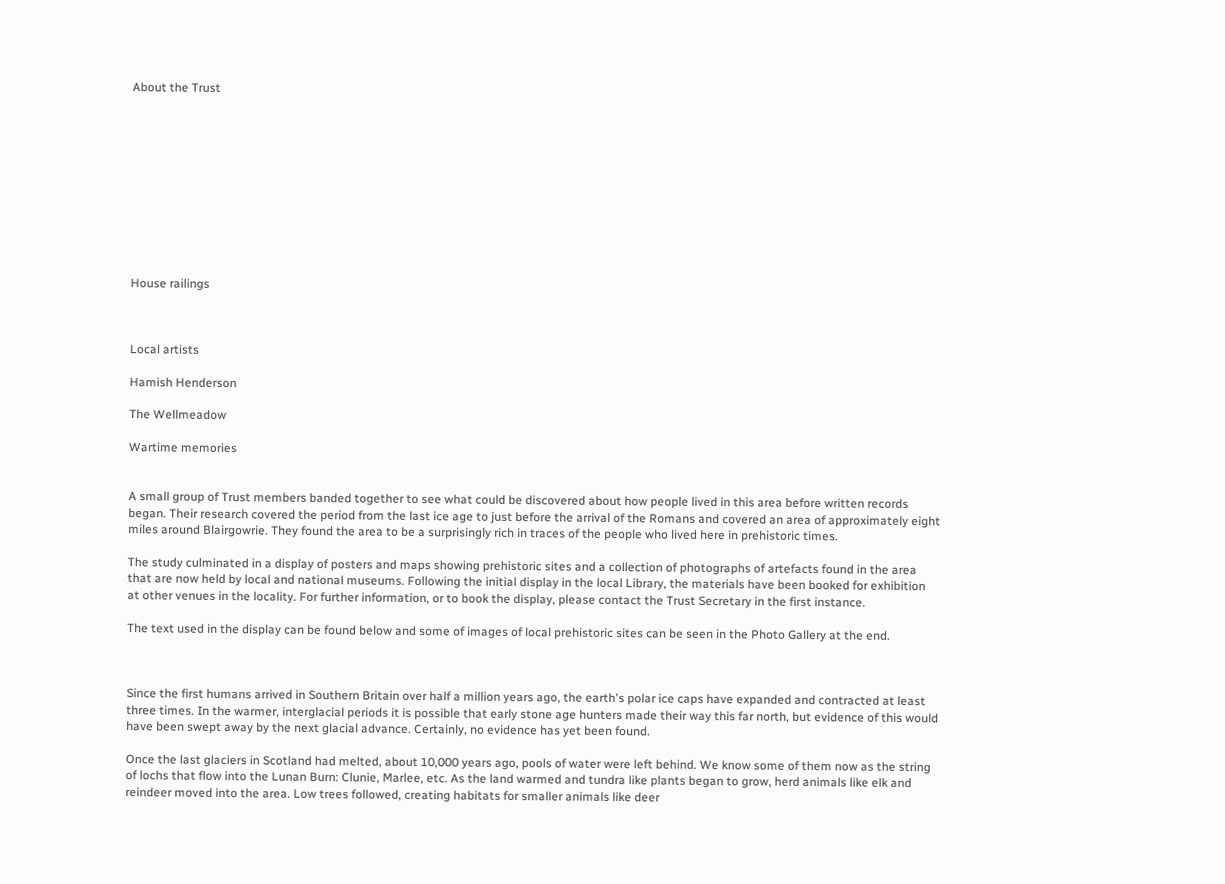About the Trust











House railings



Local artists

Hamish Henderson

The Wellmeadow

Wartime memories


A small group of Trust members banded together to see what could be discovered about how people lived in this area before written records began. Their research covered the period from the last ice age to just before the arrival of the Romans and covered an area of approximately eight miles around Blairgowrie. They found the area to be a surprisingly rich in traces of the people who lived here in prehistoric times.

The study culminated in a display of posters and maps showing prehistoric sites and a collection of photographs of artefacts found in the area that are now held by local and national museums. Following the initial display in the local Library, the materials have been booked for exhibition at other venues in the locality. For further information, or to book the display, please contact the Trust Secretary in the first instance.

The text used in the display can be found below and some of images of local prehistoric sites can be seen in the Photo Gallery at the end.



Since the first humans arrived in Southern Britain over half a million years ago, the earth's polar ice caps have expanded and contracted at least three times. In the warmer, interglacial periods it is possible that early stone age hunters made their way this far north, but evidence of this would have been swept away by the next glacial advance. Certainly, no evidence has yet been found.

Once the last glaciers in Scotland had melted, about 10,000 years ago, pools of water were left behind. We know some of them now as the string of lochs that flow into the Lunan Burn: Clunie, Marlee, etc. As the land warmed and tundra like plants began to grow, herd animals like elk and reindeer moved into the area. Low trees followed, creating habitats for smaller animals like deer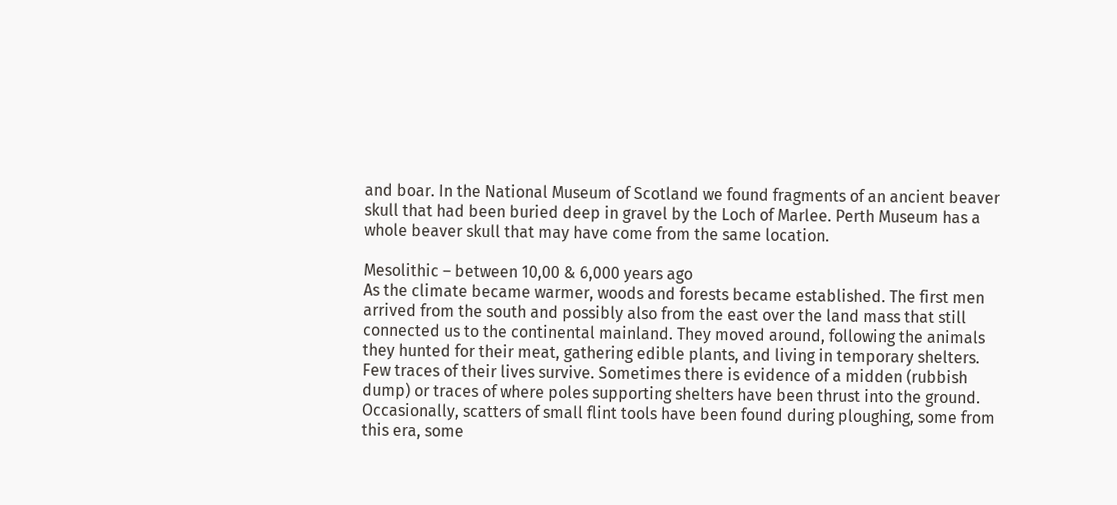and boar. In the National Museum of Scotland we found fragments of an ancient beaver skull that had been buried deep in gravel by the Loch of Marlee. Perth Museum has a whole beaver skull that may have come from the same location.

Mesolithic – between 10,00 & 6,000 years ago
As the climate became warmer, woods and forests became established. The first men arrived from the south and possibly also from the east over the land mass that still connected us to the continental mainland. They moved around, following the animals they hunted for their meat, gathering edible plants, and living in temporary shelters. Few traces of their lives survive. Sometimes there is evidence of a midden (rubbish dump) or traces of where poles supporting shelters have been thrust into the ground. Occasionally, scatters of small flint tools have been found during ploughing, some from this era, some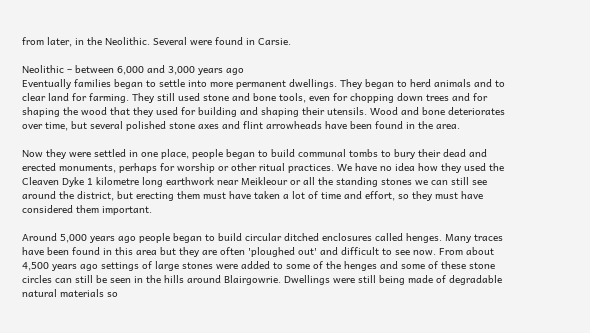from later, in the Neolithic. Several were found in Carsie.

Neolithic – between 6,000 and 3,000 years ago
Eventually families began to settle into more permanent dwellings. They began to herd animals and to clear land for farming. They still used stone and bone tools, even for chopping down trees and for shaping the wood that they used for building and shaping their utensils. Wood and bone deteriorates over time, but several polished stone axes and flint arrowheads have been found in the area.

Now they were settled in one place, people began to build communal tombs to bury their dead and erected monuments, perhaps for worship or other ritual practices. We have no idea how they used the Cleaven Dyke 1 kilometre long earthwork near Meikleour or all the standing stones we can still see around the district, but erecting them must have taken a lot of time and effort, so they must have considered them important.

Around 5,000 years ago people began to build circular ditched enclosures called henges. Many traces have been found in this area but they are often 'ploughed out' and difficult to see now. From about 4,500 years ago settings of large stones were added to some of the henges and some of these stone circles can still be seen in the hills around Blairgowrie. Dwellings were still being made of degradable natural materials so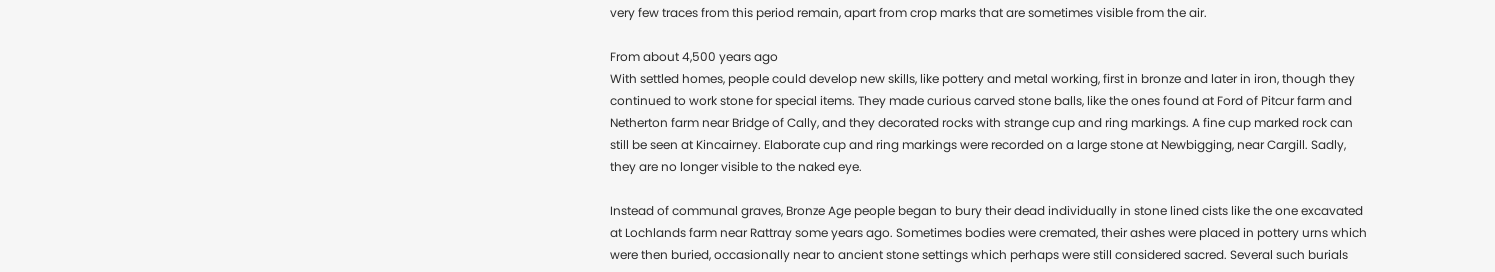very few traces from this period remain, apart from crop marks that are sometimes visible from the air.

From about 4,500 years ago
With settled homes, people could develop new skills, like pottery and metal working, first in bronze and later in iron, though they continued to work stone for special items. They made curious carved stone balls, like the ones found at Ford of Pitcur farm and Netherton farm near Bridge of Cally, and they decorated rocks with strange cup and ring markings. A fine cup marked rock can still be seen at Kincairney. Elaborate cup and ring markings were recorded on a large stone at Newbigging, near Cargill. Sadly, they are no longer visible to the naked eye.

Instead of communal graves, Bronze Age people began to bury their dead individually in stone lined cists like the one excavated at Lochlands farm near Rattray some years ago. Sometimes bodies were cremated, their ashes were placed in pottery urns which were then buried, occasionally near to ancient stone settings which perhaps were still considered sacred. Several such burials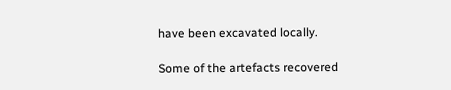have been excavated locally.

Some of the artefacts recovered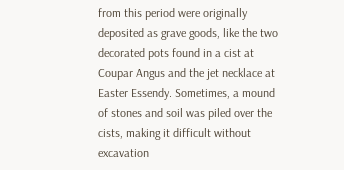from this period were originally deposited as grave goods, like the two decorated pots found in a cist at Coupar Angus and the jet necklace at Easter Essendy. Sometimes, a mound of stones and soil was piled over the cists, making it difficult without excavation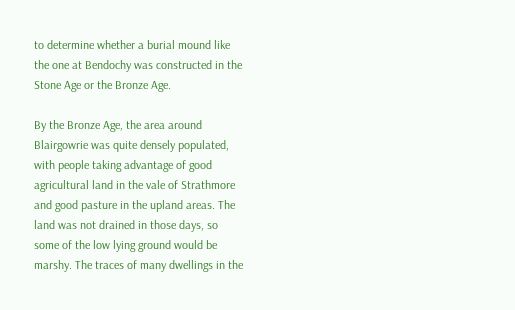to determine whether a burial mound like the one at Bendochy was constructed in the Stone Age or the Bronze Age.

By the Bronze Age, the area around Blairgowrie was quite densely populated, with people taking advantage of good agricultural land in the vale of Strathmore and good pasture in the upland areas. The land was not drained in those days, so some of the low lying ground would be marshy. The traces of many dwellings in the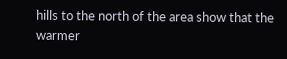hills to the north of the area show that the warmer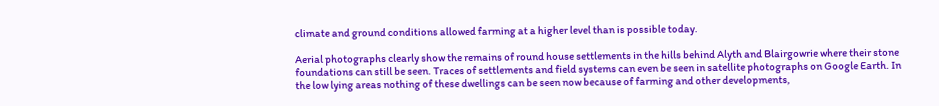climate and ground conditions allowed farming at a higher level than is possible today.

Aerial photographs clearly show the remains of round house settlements in the hills behind Alyth and Blairgowrie where their stone foundations can still be seen. Traces of settlements and field systems can even be seen in satellite photographs on Google Earth. In the low lying areas nothing of these dwellings can be seen now because of farming and other developments,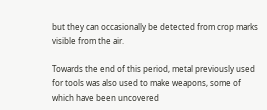but they can occasionally be detected from crop marks visible from the air.

Towards the end of this period, metal previously used for tools was also used to make weapons, some of which have been uncovered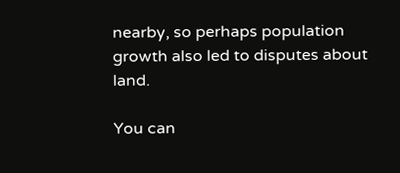nearby, so perhaps population growth also led to disputes about land.

You can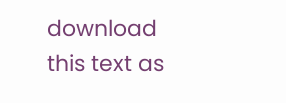download this text as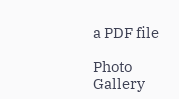a PDF file

Photo Gallery